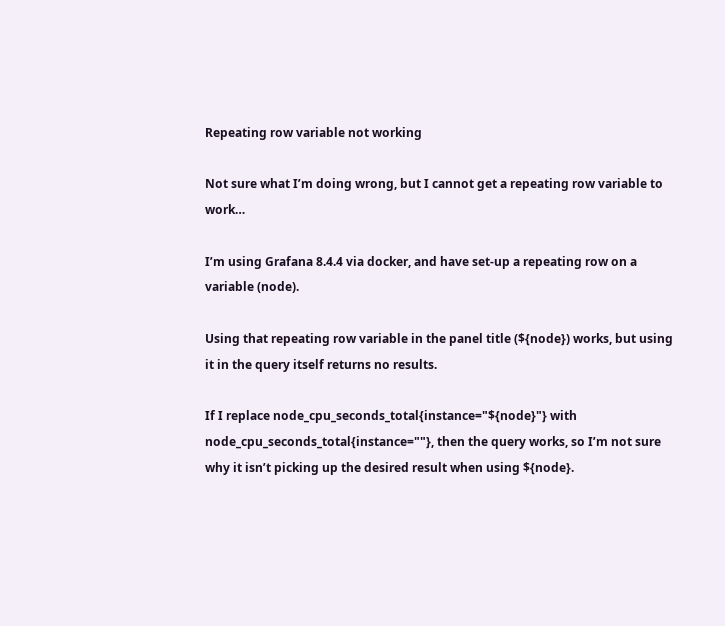Repeating row variable not working

Not sure what I’m doing wrong, but I cannot get a repeating row variable to work…

I’m using Grafana 8.4.4 via docker, and have set-up a repeating row on a variable (node).

Using that repeating row variable in the panel title (${node}) works, but using it in the query itself returns no results.

If I replace node_cpu_seconds_total{instance="${node}"} with node_cpu_seconds_total{instance=""}, then the query works, so I’m not sure why it isn’t picking up the desired result when using ${node}.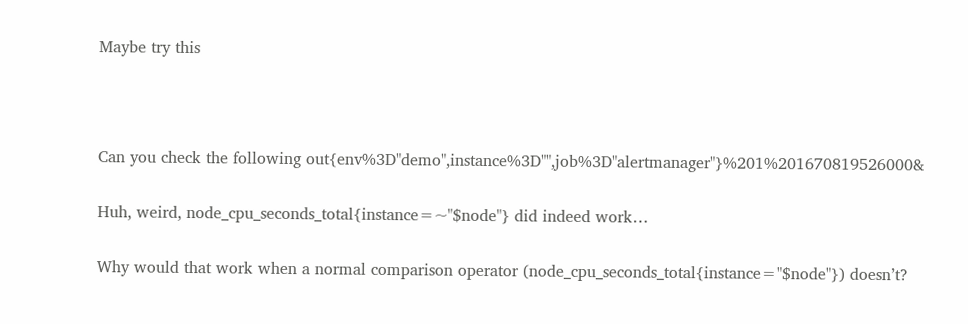Maybe try this



Can you check the following out{env%3D"demo",instance%3D"",job%3D"alertmanager"}%201%201670819526000&

Huh, weird, node_cpu_seconds_total{instance=~"$node"} did indeed work…

Why would that work when a normal comparison operator (node_cpu_seconds_total{instance="$node"}) doesn’t?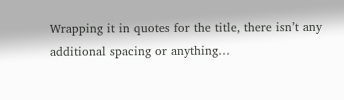Wrapping it in quotes for the title, there isn’t any additional spacing or anything…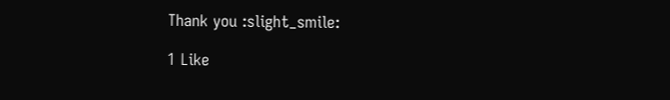Thank you :slight_smile:

1 Like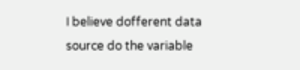I believe dofferent data source do the variable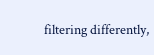filtering differently,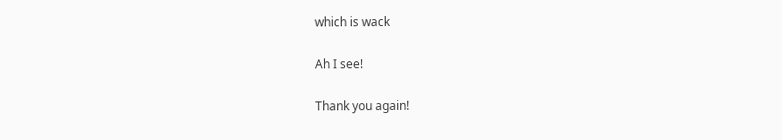which is wack

Ah I see!

Thank you again!